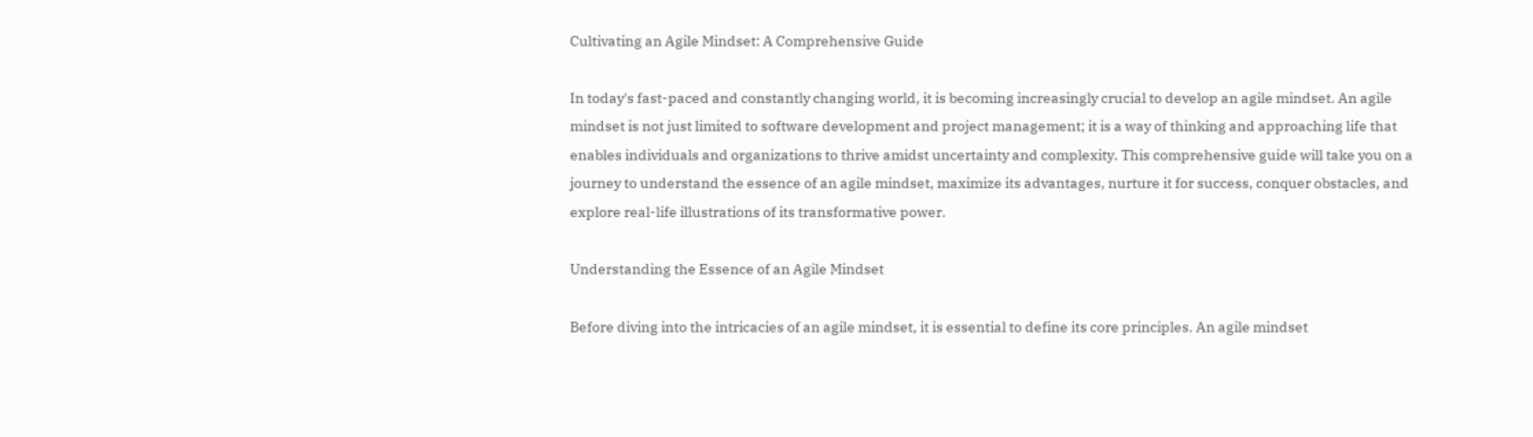Cultivating an Agile Mindset: A Comprehensive Guide

In today's fast-paced and constantly changing world, it is becoming increasingly crucial to develop an agile mindset. An agile mindset is not just limited to software development and project management; it is a way of thinking and approaching life that enables individuals and organizations to thrive amidst uncertainty and complexity. This comprehensive guide will take you on a journey to understand the essence of an agile mindset, maximize its advantages, nurture it for success, conquer obstacles, and explore real-life illustrations of its transformative power.

Understanding the Essence of an Agile Mindset

Before diving into the intricacies of an agile mindset, it is essential to define its core principles. An agile mindset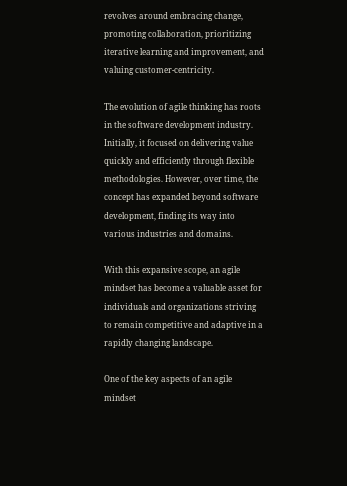revolves around embracing change, promoting collaboration, prioritizing iterative learning and improvement, and valuing customer-centricity.

The evolution of agile thinking has roots in the software development industry. Initially, it focused on delivering value quickly and efficiently through flexible methodologies. However, over time, the concept has expanded beyond software development, finding its way into various industries and domains.

With this expansive scope, an agile mindset has become a valuable asset for individuals and organizations striving to remain competitive and adaptive in a rapidly changing landscape.

One of the key aspects of an agile mindset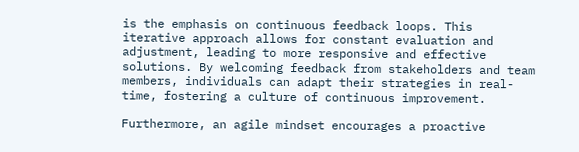is the emphasis on continuous feedback loops. This iterative approach allows for constant evaluation and adjustment, leading to more responsive and effective solutions. By welcoming feedback from stakeholders and team members, individuals can adapt their strategies in real-time, fostering a culture of continuous improvement.

Furthermore, an agile mindset encourages a proactive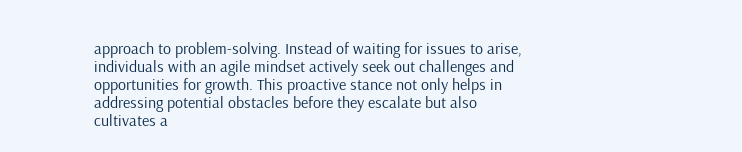approach to problem-solving. Instead of waiting for issues to arise, individuals with an agile mindset actively seek out challenges and opportunities for growth. This proactive stance not only helps in addressing potential obstacles before they escalate but also cultivates a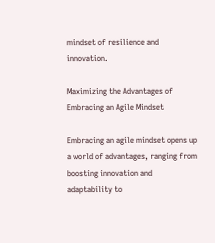mindset of resilience and innovation.

Maximizing the Advantages of Embracing an Agile Mindset

Embracing an agile mindset opens up a world of advantages, ranging from boosting innovation and adaptability to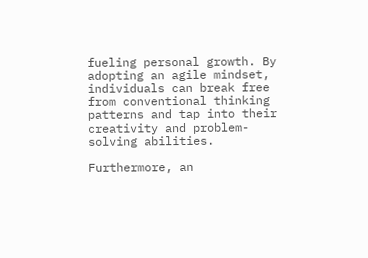fueling personal growth. By adopting an agile mindset, individuals can break free from conventional thinking patterns and tap into their creativity and problem-solving abilities.

Furthermore, an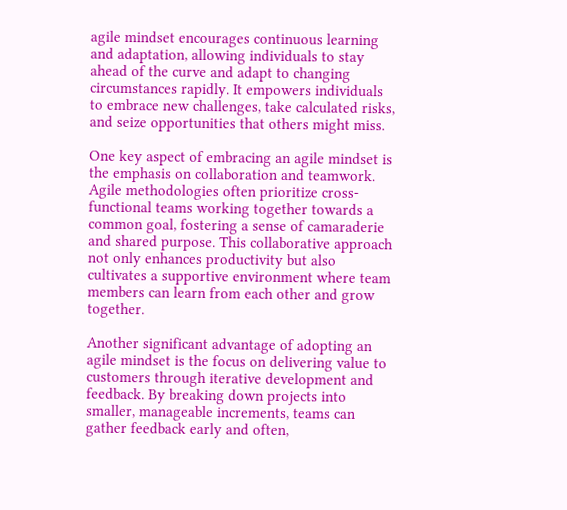agile mindset encourages continuous learning and adaptation, allowing individuals to stay ahead of the curve and adapt to changing circumstances rapidly. It empowers individuals to embrace new challenges, take calculated risks, and seize opportunities that others might miss.

One key aspect of embracing an agile mindset is the emphasis on collaboration and teamwork. Agile methodologies often prioritize cross-functional teams working together towards a common goal, fostering a sense of camaraderie and shared purpose. This collaborative approach not only enhances productivity but also cultivates a supportive environment where team members can learn from each other and grow together.

Another significant advantage of adopting an agile mindset is the focus on delivering value to customers through iterative development and feedback. By breaking down projects into smaller, manageable increments, teams can gather feedback early and often,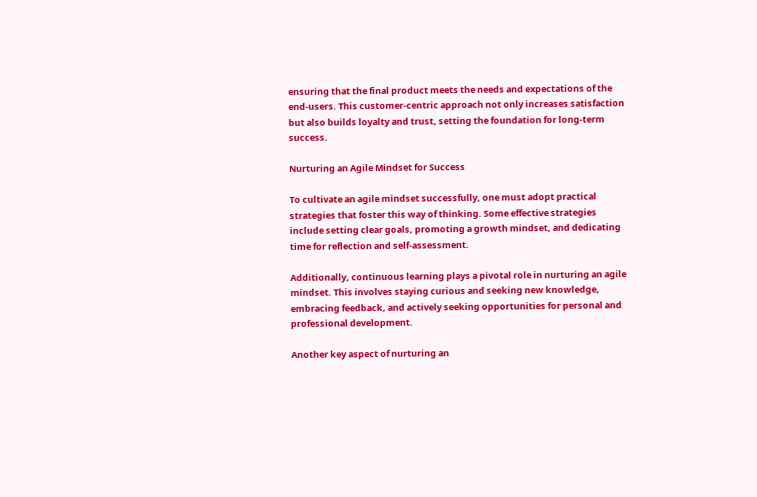ensuring that the final product meets the needs and expectations of the end-users. This customer-centric approach not only increases satisfaction but also builds loyalty and trust, setting the foundation for long-term success.

Nurturing an Agile Mindset for Success

To cultivate an agile mindset successfully, one must adopt practical strategies that foster this way of thinking. Some effective strategies include setting clear goals, promoting a growth mindset, and dedicating time for reflection and self-assessment.

Additionally, continuous learning plays a pivotal role in nurturing an agile mindset. This involves staying curious and seeking new knowledge, embracing feedback, and actively seeking opportunities for personal and professional development.

Another key aspect of nurturing an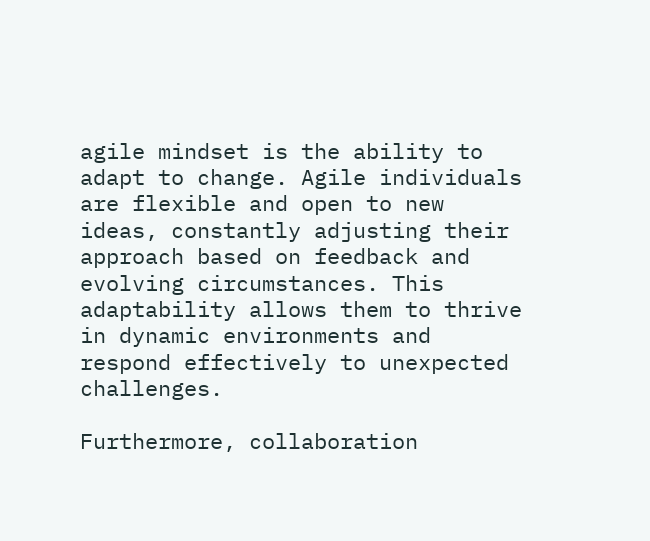agile mindset is the ability to adapt to change. Agile individuals are flexible and open to new ideas, constantly adjusting their approach based on feedback and evolving circumstances. This adaptability allows them to thrive in dynamic environments and respond effectively to unexpected challenges.

Furthermore, collaboration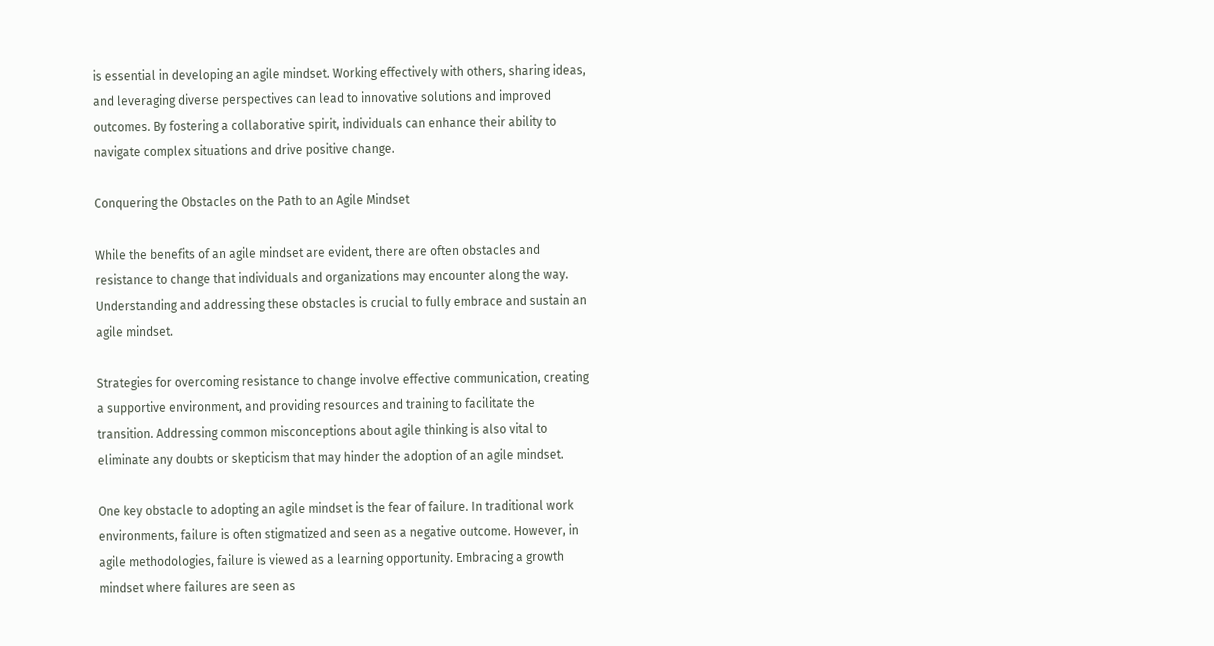is essential in developing an agile mindset. Working effectively with others, sharing ideas, and leveraging diverse perspectives can lead to innovative solutions and improved outcomes. By fostering a collaborative spirit, individuals can enhance their ability to navigate complex situations and drive positive change.

Conquering the Obstacles on the Path to an Agile Mindset

While the benefits of an agile mindset are evident, there are often obstacles and resistance to change that individuals and organizations may encounter along the way. Understanding and addressing these obstacles is crucial to fully embrace and sustain an agile mindset.

Strategies for overcoming resistance to change involve effective communication, creating a supportive environment, and providing resources and training to facilitate the transition. Addressing common misconceptions about agile thinking is also vital to eliminate any doubts or skepticism that may hinder the adoption of an agile mindset.

One key obstacle to adopting an agile mindset is the fear of failure. In traditional work environments, failure is often stigmatized and seen as a negative outcome. However, in agile methodologies, failure is viewed as a learning opportunity. Embracing a growth mindset where failures are seen as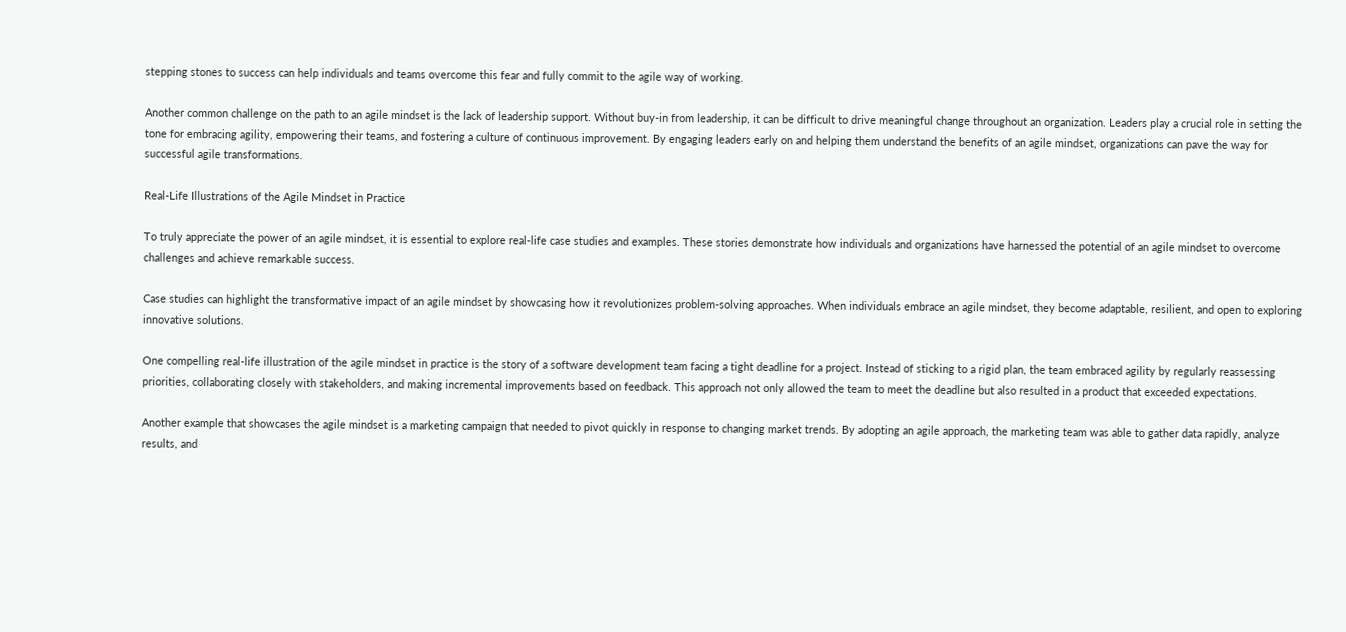stepping stones to success can help individuals and teams overcome this fear and fully commit to the agile way of working.

Another common challenge on the path to an agile mindset is the lack of leadership support. Without buy-in from leadership, it can be difficult to drive meaningful change throughout an organization. Leaders play a crucial role in setting the tone for embracing agility, empowering their teams, and fostering a culture of continuous improvement. By engaging leaders early on and helping them understand the benefits of an agile mindset, organizations can pave the way for successful agile transformations.

Real-Life Illustrations of the Agile Mindset in Practice

To truly appreciate the power of an agile mindset, it is essential to explore real-life case studies and examples. These stories demonstrate how individuals and organizations have harnessed the potential of an agile mindset to overcome challenges and achieve remarkable success.

Case studies can highlight the transformative impact of an agile mindset by showcasing how it revolutionizes problem-solving approaches. When individuals embrace an agile mindset, they become adaptable, resilient, and open to exploring innovative solutions.

One compelling real-life illustration of the agile mindset in practice is the story of a software development team facing a tight deadline for a project. Instead of sticking to a rigid plan, the team embraced agility by regularly reassessing priorities, collaborating closely with stakeholders, and making incremental improvements based on feedback. This approach not only allowed the team to meet the deadline but also resulted in a product that exceeded expectations.

Another example that showcases the agile mindset is a marketing campaign that needed to pivot quickly in response to changing market trends. By adopting an agile approach, the marketing team was able to gather data rapidly, analyze results, and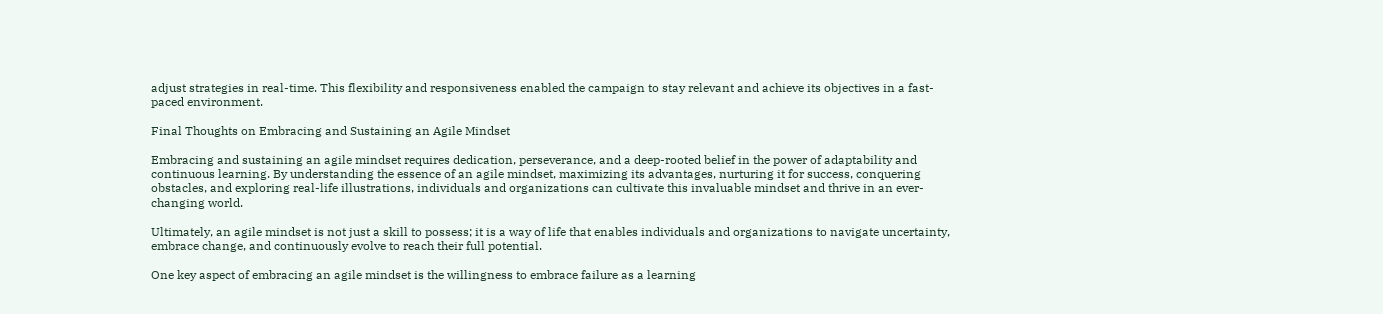adjust strategies in real-time. This flexibility and responsiveness enabled the campaign to stay relevant and achieve its objectives in a fast-paced environment.

Final Thoughts on Embracing and Sustaining an Agile Mindset

Embracing and sustaining an agile mindset requires dedication, perseverance, and a deep-rooted belief in the power of adaptability and continuous learning. By understanding the essence of an agile mindset, maximizing its advantages, nurturing it for success, conquering obstacles, and exploring real-life illustrations, individuals and organizations can cultivate this invaluable mindset and thrive in an ever-changing world.

Ultimately, an agile mindset is not just a skill to possess; it is a way of life that enables individuals and organizations to navigate uncertainty, embrace change, and continuously evolve to reach their full potential.

One key aspect of embracing an agile mindset is the willingness to embrace failure as a learning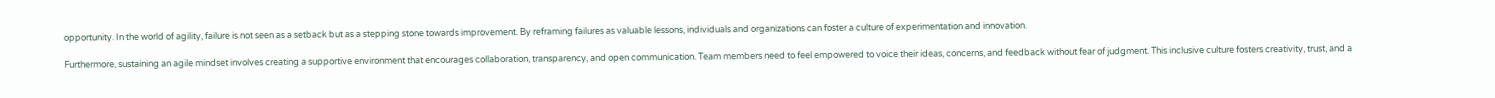opportunity. In the world of agility, failure is not seen as a setback but as a stepping stone towards improvement. By reframing failures as valuable lessons, individuals and organizations can foster a culture of experimentation and innovation.

Furthermore, sustaining an agile mindset involves creating a supportive environment that encourages collaboration, transparency, and open communication. Team members need to feel empowered to voice their ideas, concerns, and feedback without fear of judgment. This inclusive culture fosters creativity, trust, and a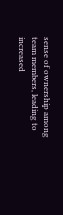sense of ownership among team members, leading to increased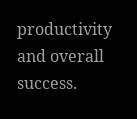productivity and overall success.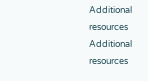Additional resources
Additional resources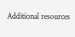Additional resources